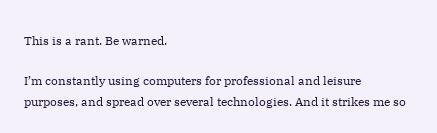This is a rant. Be warned.

I’m constantly using computers for professional and leisure purposes, and spread over several technologies. And it strikes me so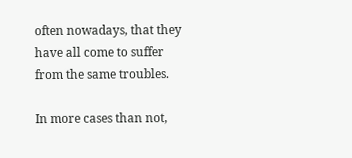often nowadays, that they have all come to suffer from the same troubles.

In more cases than not,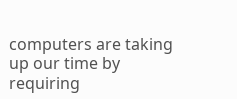computers are taking up our time by requiring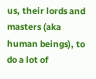us, their lords and masters (aka human beings), to do a lot of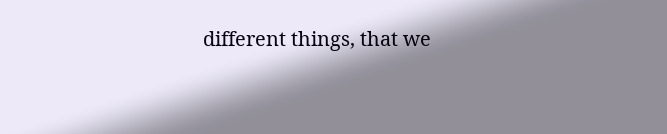different things, that we